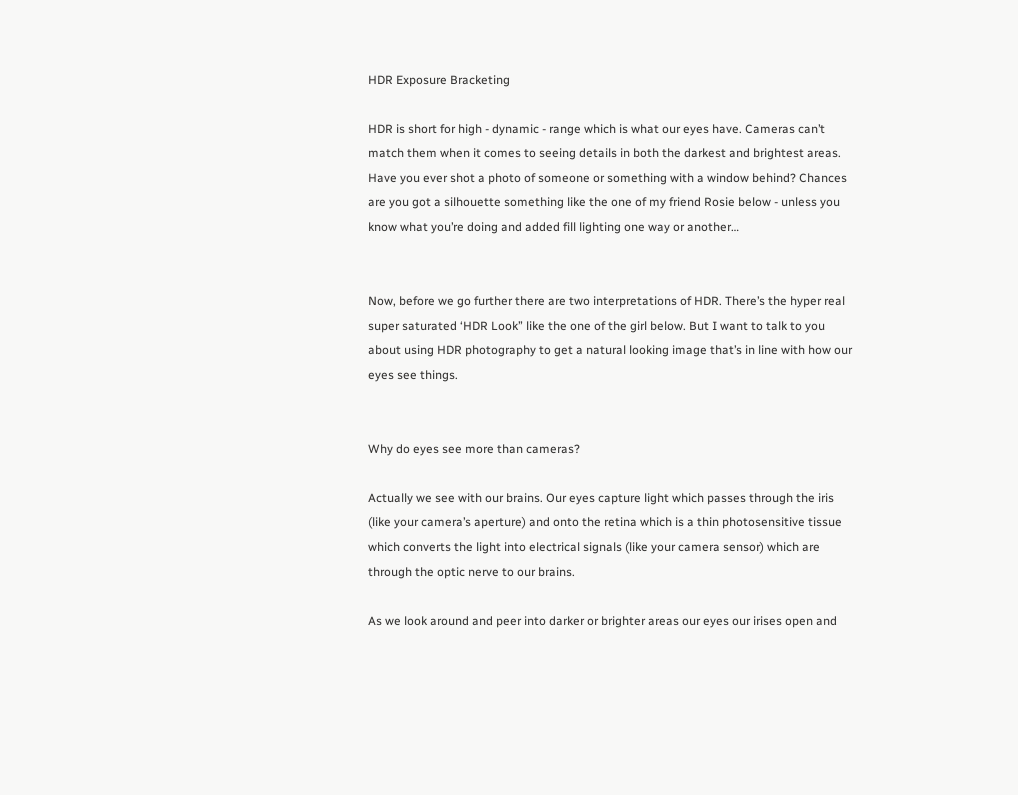HDR Exposure Bracketing

HDR is short for high - dynamic - range which is what our eyes have. Cameras can’t match them when it comes to seeing details in both the darkest and brightest areas. Have you ever shot a photo of someone or something with a window behind? Chances are you got a silhouette something like the one of my friend Rosie below - unless you know what you’re doing and added fill lighting one way or another…


Now, before we go further there are two interpretations of HDR. There’s the hyper real super saturated ‘HDR Look” like the one of the girl below. But I want to talk to you about using HDR photography to get a natural looking image that’s in line with how our eyes see things.


Why do eyes see more than cameras?

Actually we see with our brains. Our eyes capture light which passes through the iris (like your camera’s aperture) and onto the retina which is a thin photosensitive tissue which converts the light into electrical signals (like your camera sensor) which are through the optic nerve to our brains.

As we look around and peer into darker or brighter areas our eyes our irises open and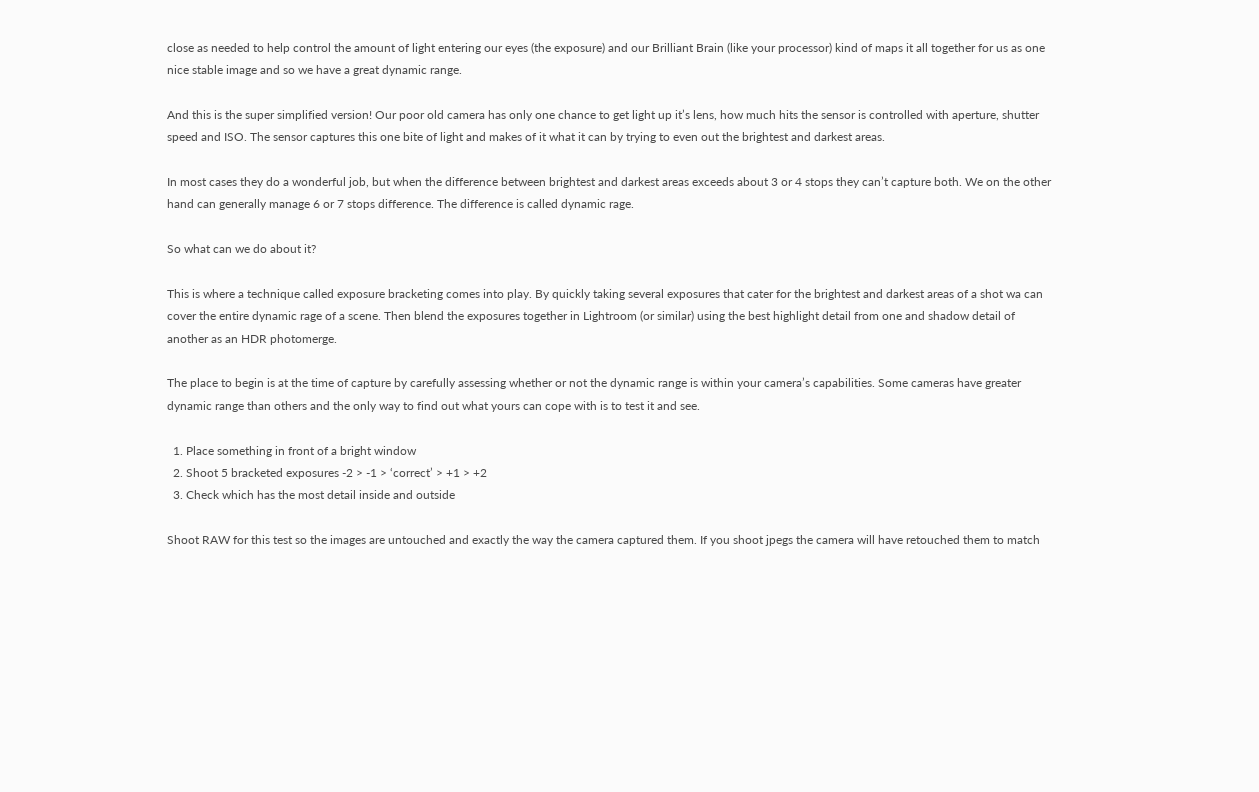close as needed to help control the amount of light entering our eyes (the exposure) and our Brilliant Brain (like your processor) kind of maps it all together for us as one nice stable image and so we have a great dynamic range.

And this is the super simplified version! Our poor old camera has only one chance to get light up it’s lens, how much hits the sensor is controlled with aperture, shutter speed and ISO. The sensor captures this one bite of light and makes of it what it can by trying to even out the brightest and darkest areas.

In most cases they do a wonderful job, but when the difference between brightest and darkest areas exceeds about 3 or 4 stops they can’t capture both. We on the other hand can generally manage 6 or 7 stops difference. The difference is called dynamic rage.

So what can we do about it?

This is where a technique called exposure bracketing comes into play. By quickly taking several exposures that cater for the brightest and darkest areas of a shot wa can cover the entire dynamic rage of a scene. Then blend the exposures together in Lightroom (or similar) using the best highlight detail from one and shadow detail of another as an HDR photomerge.

The place to begin is at the time of capture by carefully assessing whether or not the dynamic range is within your camera’s capabilities. Some cameras have greater dynamic range than others and the only way to find out what yours can cope with is to test it and see.

  1. Place something in front of a bright window
  2. Shoot 5 bracketed exposures -2 > -1 > ‘correct’ > +1 > +2
  3. Check which has the most detail inside and outside

Shoot RAW for this test so the images are untouched and exactly the way the camera captured them. If you shoot jpegs the camera will have retouched them to match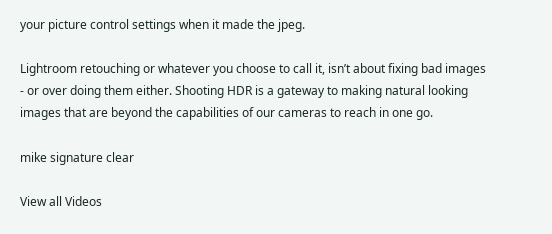your picture control settings when it made the jpeg.

Lightroom retouching or whatever you choose to call it, isn’t about fixing bad images - or over doing them either. Shooting HDR is a gateway to making natural looking images that are beyond the capabilities of our cameras to reach in one go.

mike signature clear

View all Videos